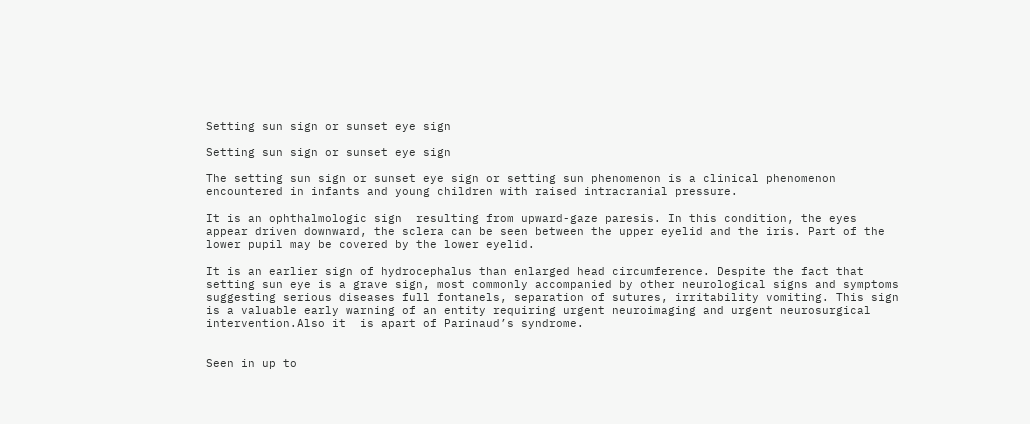Setting sun sign or sunset eye sign

Setting sun sign or sunset eye sign

The setting sun sign or sunset eye sign or setting sun phenomenon is a clinical phenomenon encountered in infants and young children with raised intracranial pressure.

It is an ophthalmologic sign  resulting from upward-gaze paresis. In this condition, the eyes appear driven downward, the sclera can be seen between the upper eyelid and the iris. Part of the lower pupil may be covered by the lower eyelid.

It is an earlier sign of hydrocephalus than enlarged head circumference. Despite the fact that setting sun eye is a grave sign, most commonly accompanied by other neurological signs and symptoms suggesting serious diseases full fontanels, separation of sutures, irritability vomiting. This sign is a valuable early warning of an entity requiring urgent neuroimaging and urgent neurosurgical intervention.Also it  is apart of Parinaud’s syndrome.


Seen in up to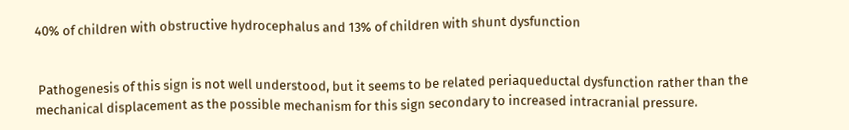40% of children with obstructive hydrocephalus and 13% of children with shunt dysfunction


 Pathogenesis of this sign is not well understood, but it seems to be related periaqueductal dysfunction rather than the mechanical displacement as the possible mechanism for this sign secondary to increased intracranial pressure.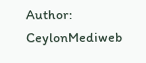Author: CeylonMediweb